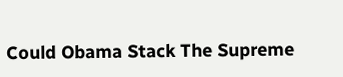Could Obama Stack The Supreme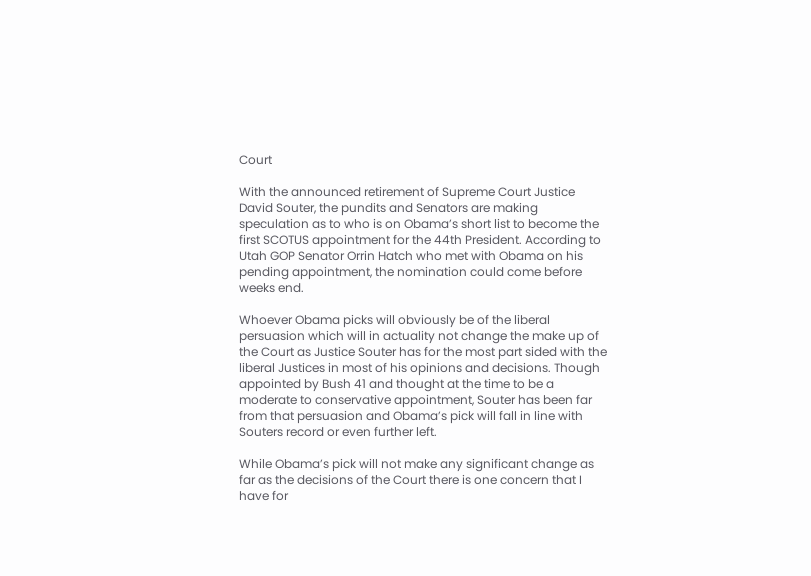Court

With the announced retirement of Supreme Court Justice David Souter, the pundits and Senators are making speculation as to who is on Obama’s short list to become the first SCOTUS appointment for the 44th President. According to Utah GOP Senator Orrin Hatch who met with Obama on his pending appointment, the nomination could come before weeks end.

Whoever Obama picks will obviously be of the liberal persuasion which will in actuality not change the make up of the Court as Justice Souter has for the most part sided with the liberal Justices in most of his opinions and decisions. Though appointed by Bush 41 and thought at the time to be a moderate to conservative appointment, Souter has been far from that persuasion and Obama’s pick will fall in line with Souters record or even further left.

While Obama’s pick will not make any significant change as far as the decisions of the Court there is one concern that I have for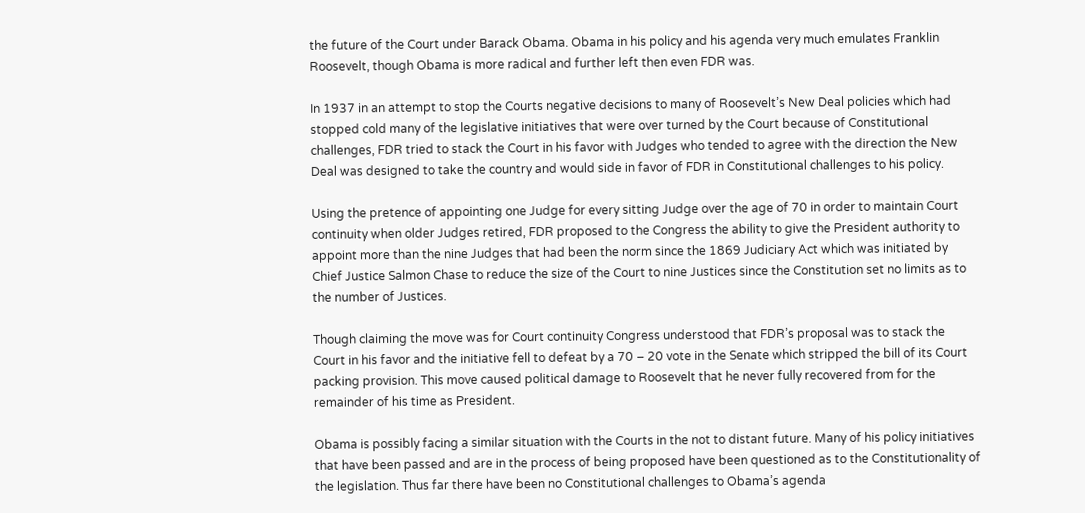the future of the Court under Barack Obama. Obama in his policy and his agenda very much emulates Franklin Roosevelt, though Obama is more radical and further left then even FDR was.

In 1937 in an attempt to stop the Courts negative decisions to many of Roosevelt’s New Deal policies which had stopped cold many of the legislative initiatives that were over turned by the Court because of Constitutional challenges, FDR tried to stack the Court in his favor with Judges who tended to agree with the direction the New Deal was designed to take the country and would side in favor of FDR in Constitutional challenges to his policy.

Using the pretence of appointing one Judge for every sitting Judge over the age of 70 in order to maintain Court continuity when older Judges retired, FDR proposed to the Congress the ability to give the President authority to appoint more than the nine Judges that had been the norm since the 1869 Judiciary Act which was initiated by Chief Justice Salmon Chase to reduce the size of the Court to nine Justices since the Constitution set no limits as to the number of Justices.

Though claiming the move was for Court continuity Congress understood that FDR’s proposal was to stack the Court in his favor and the initiative fell to defeat by a 70 – 20 vote in the Senate which stripped the bill of its Court packing provision. This move caused political damage to Roosevelt that he never fully recovered from for the remainder of his time as President.

Obama is possibly facing a similar situation with the Courts in the not to distant future. Many of his policy initiatives that have been passed and are in the process of being proposed have been questioned as to the Constitutionality of the legislation. Thus far there have been no Constitutional challenges to Obama’s agenda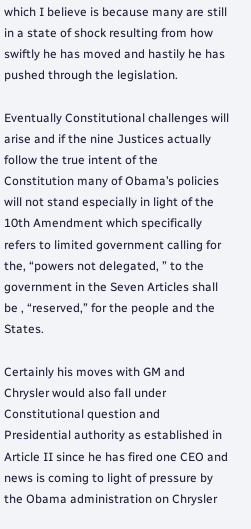which I believe is because many are still in a state of shock resulting from how swiftly he has moved and hastily he has pushed through the legislation.

Eventually Constitutional challenges will arise and if the nine Justices actually follow the true intent of the Constitution many of Obama’s policies will not stand especially in light of the 10th Amendment which specifically refers to limited government calling for the, “powers not delegated, ” to the government in the Seven Articles shall be , “reserved,” for the people and the States.

Certainly his moves with GM and Chrysler would also fall under Constitutional question and Presidential authority as established in Article II since he has fired one CEO and news is coming to light of pressure by the Obama administration on Chrysler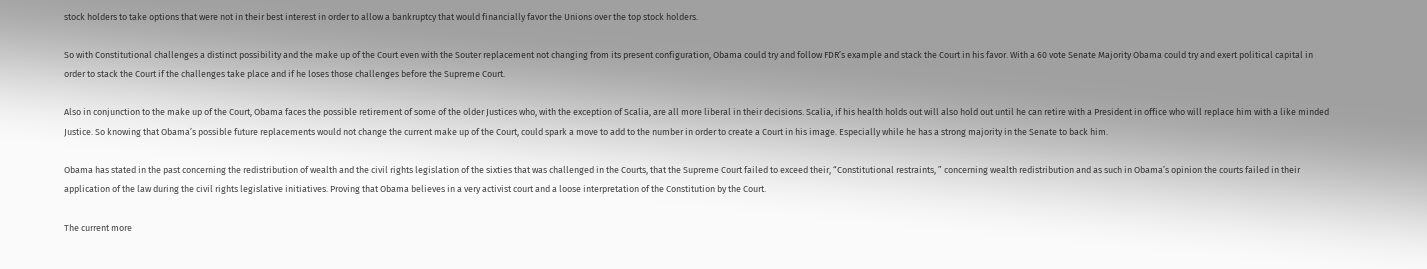stock holders to take options that were not in their best interest in order to allow a bankruptcy that would financially favor the Unions over the top stock holders.

So with Constitutional challenges a distinct possibility and the make up of the Court even with the Souter replacement not changing from its present configuration, Obama could try and follow FDR’s example and stack the Court in his favor. With a 60 vote Senate Majority Obama could try and exert political capital in order to stack the Court if the challenges take place and if he loses those challenges before the Supreme Court.

Also in conjunction to the make up of the Court, Obama faces the possible retirement of some of the older Justices who, with the exception of Scalia, are all more liberal in their decisions. Scalia, if his health holds out will also hold out until he can retire with a President in office who will replace him with a like minded Justice. So knowing that Obama’s possible future replacements would not change the current make up of the Court, could spark a move to add to the number in order to create a Court in his image. Especially while he has a strong majority in the Senate to back him.

Obama has stated in the past concerning the redistribution of wealth and the civil rights legislation of the sixties that was challenged in the Courts, that the Supreme Court failed to exceed their, “Constitutional restraints, ” concerning wealth redistribution and as such in Obama’s opinion the courts failed in their application of the law during the civil rights legislative initiatives. Proving that Obama believes in a very activist court and a loose interpretation of the Constitution by the Court.

The current more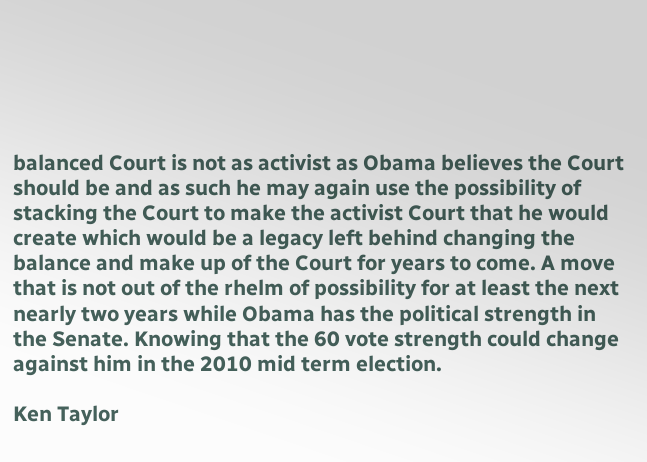balanced Court is not as activist as Obama believes the Court should be and as such he may again use the possibility of stacking the Court to make the activist Court that he would create which would be a legacy left behind changing the balance and make up of the Court for years to come. A move that is not out of the rhelm of possibility for at least the next nearly two years while Obama has the political strength in the Senate. Knowing that the 60 vote strength could change against him in the 2010 mid term election.

Ken Taylor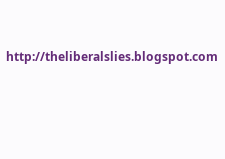http://theliberalslies.blogspot.com